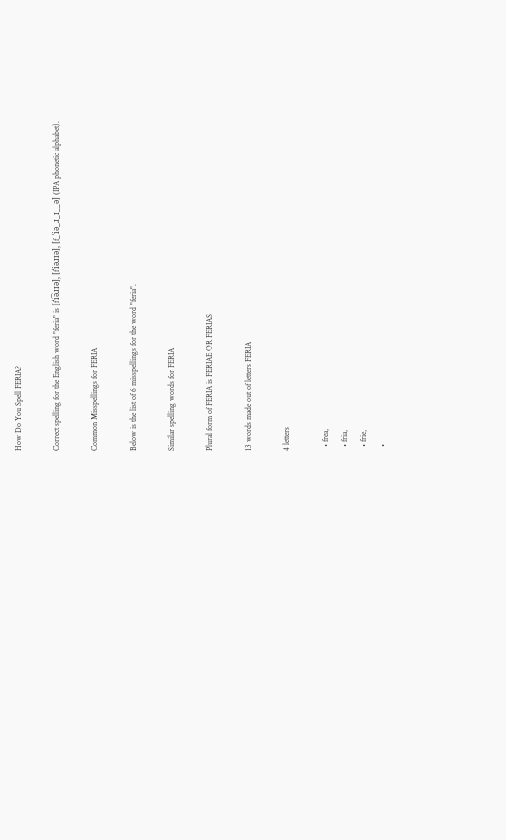How Do You Spell FERIA?

Correct spelling for the English word "feria" is [fˈi͡əɹɪə], [fˈiəɹɪə], [f_ˈiə_ɹ_ɪ__ə] (IPA phonetic alphabet).

Common Misspellings for FERIA

Below is the list of 6 misspellings for the word "feria".

Similar spelling words for FERIA

Plural form of FERIA is FERIAE OR FERIAS

13 words made out of letters FERIA

4 letters

  • frea,
  • fria,
  • frie,
  •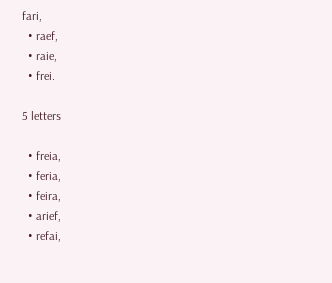fari,
  • raef,
  • raie,
  • frei.

5 letters

  • freia,
  • feria,
  • feira,
  • arief,
  • refai,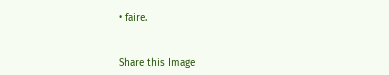• faire.


Share this Image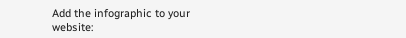Add the infographic to your website: